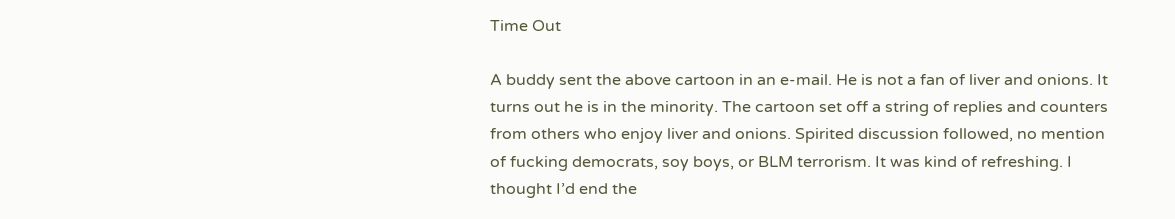Time Out

A buddy sent the above cartoon in an e-mail. He is not a fan of liver and onions. It turns out he is in the minority. The cartoon set off a string of replies and counters from others who enjoy liver and onions. Spirited discussion followed, no mention of fucking democrats, soy boys, or BLM terrorism. It was kind of refreshing. I thought I’d end the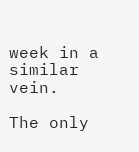week in a similar vein.

The only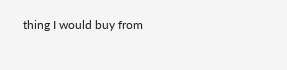thing I would buy from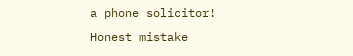a phone solicitor!
Honest mistake